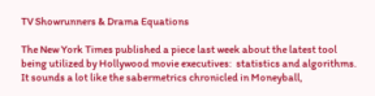TV Showrunners & Drama Equations

The New York Times published a piece last week about the latest tool being utilized by Hollywood movie executives:  statistics and algorithms.  It sounds a lot like the sabermetrics chronicled in Moneyball,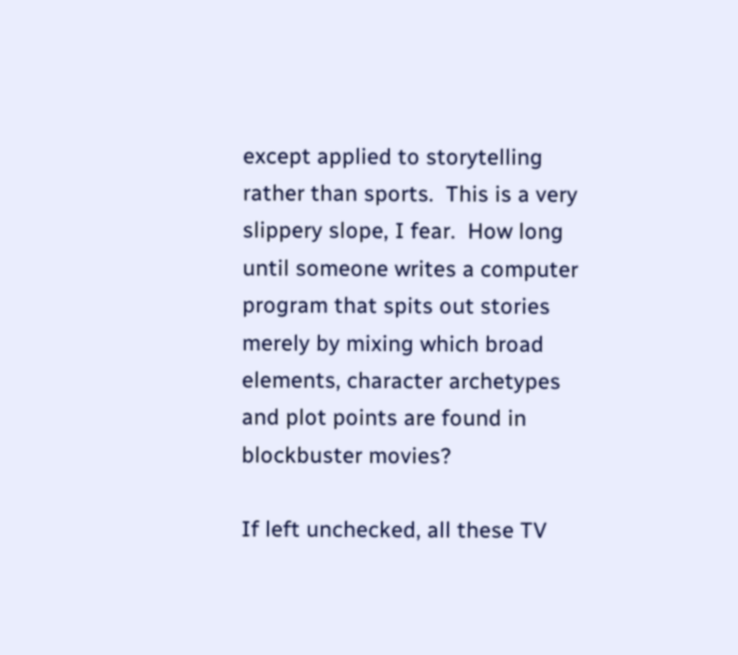except applied to storytelling rather than sports.  This is a very slippery slope, I fear.  How long until someone writes a computer program that spits out stories merely by mixing which broad elements, character archetypes and plot points are found in blockbuster movies?

If left unchecked, all these TV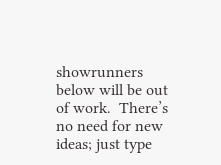showrunners below will be out of work.  There’s no need for new ideas; just type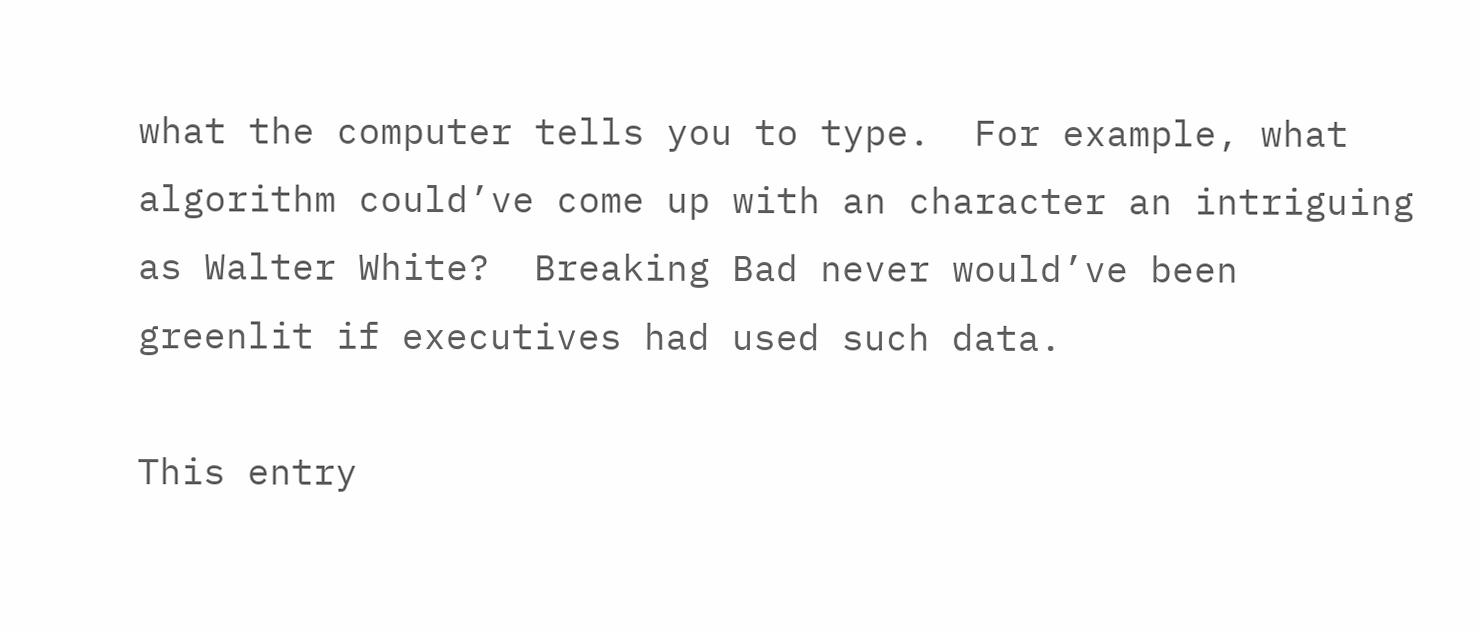what the computer tells you to type.  For example, what algorithm could’ve come up with an character an intriguing as Walter White?  Breaking Bad never would’ve been greenlit if executives had used such data.

This entry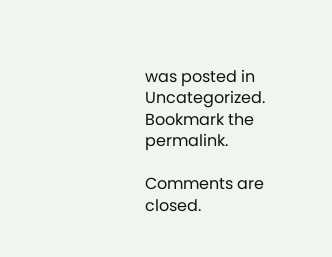was posted in Uncategorized. Bookmark the permalink.

Comments are closed.